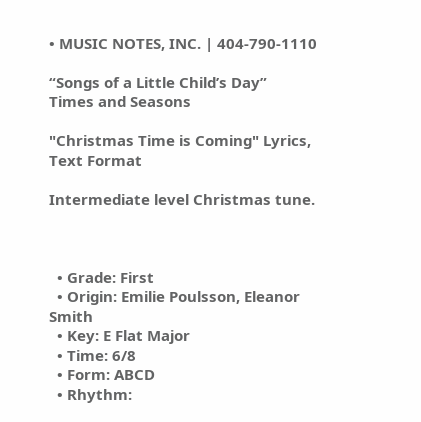• MUSIC NOTES, INC. | 404-790-1110

“Songs of a Little Child’s Day”
Times and Seasons

"Christmas Time is Coming" Lyrics, Text Format

Intermediate level Christmas tune.



  • Grade: First
  • Origin: Emilie Poulsson, Eleanor Smith
  • Key: E Flat Major
  • Time: 6/8
  • Form: ABCD
  • Rhythm: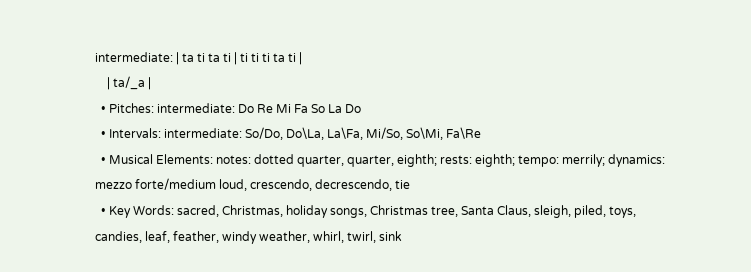intermediate: | ta ti ta ti | ti ti ti ta ti |
    | ta/_a |
  • Pitches: intermediate: Do Re Mi Fa So La Do
  • Intervals: intermediate: So/Do, Do\La, La\Fa, Mi/So, So\Mi, Fa\Re
  • Musical Elements: notes: dotted quarter, quarter, eighth; rests: eighth; tempo: merrily; dynamics: mezzo forte/medium loud, crescendo, decrescendo, tie
  • Key Words: sacred, Christmas, holiday songs, Christmas tree, Santa Claus, sleigh, piled, toys, candies, leaf, feather, windy weather, whirl, twirl, sink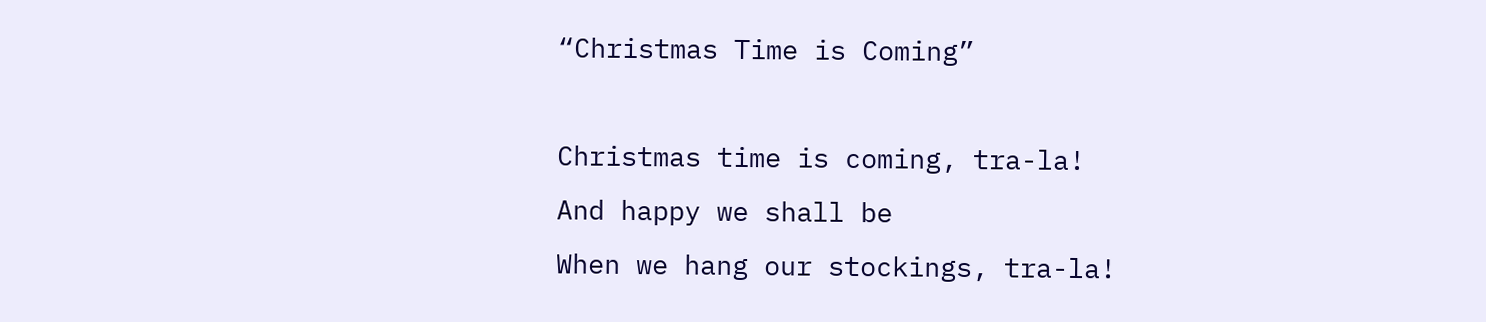“Christmas Time is Coming”

Christmas time is coming, tra-la!
And happy we shall be
When we hang our stockings, tra-la!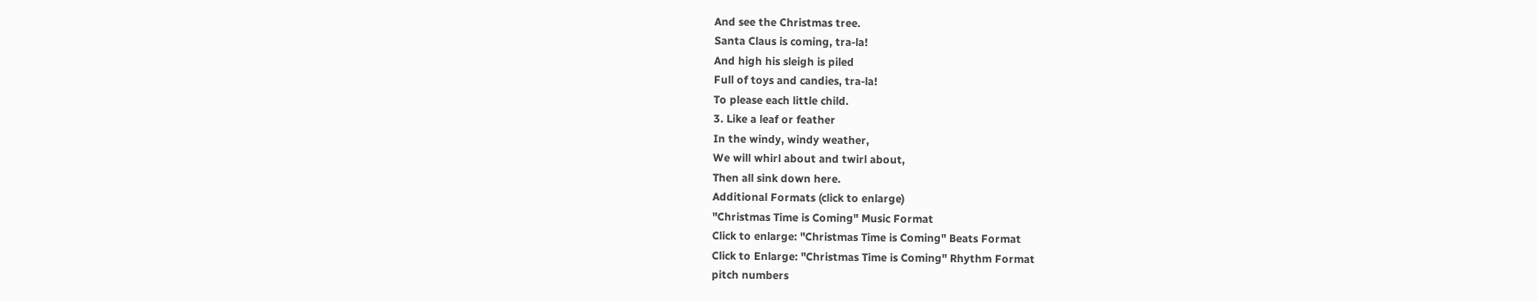And see the Christmas tree.
Santa Claus is coming, tra-la!
And high his sleigh is piled
Full of toys and candies, tra-la!
To please each little child.
3. Like a leaf or feather
In the windy, windy weather,
We will whirl about and twirl about,
Then all sink down here.
Additional Formats (click to enlarge)
"Christmas Time is Coming" Music Format
Click to enlarge: "Christmas Time is Coming" Beats Format
Click to Enlarge: "Christmas Time is Coming" Rhythm Format
pitch numbers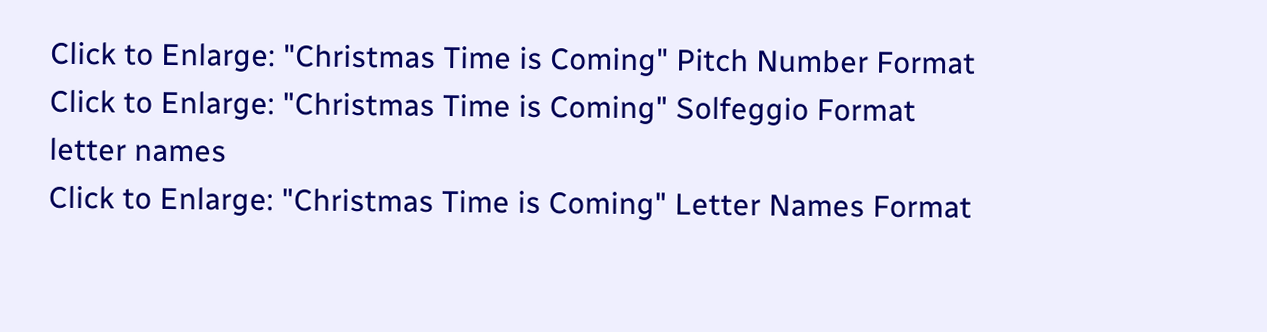Click to Enlarge: "Christmas Time is Coming" Pitch Number Format
Click to Enlarge: "Christmas Time is Coming" Solfeggio Format
letter names
Click to Enlarge: "Christmas Time is Coming" Letter Names Format